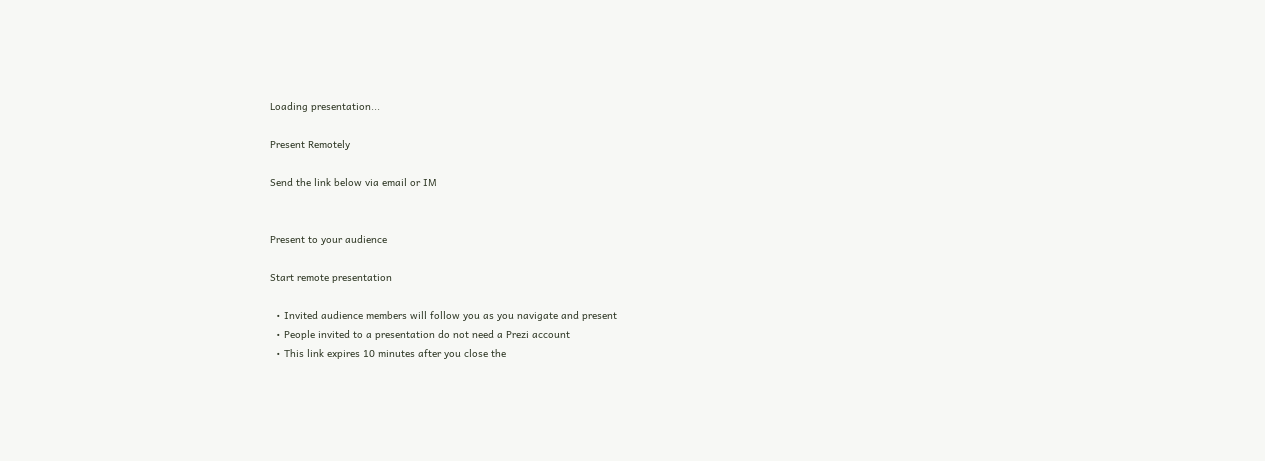Loading presentation...

Present Remotely

Send the link below via email or IM


Present to your audience

Start remote presentation

  • Invited audience members will follow you as you navigate and present
  • People invited to a presentation do not need a Prezi account
  • This link expires 10 minutes after you close the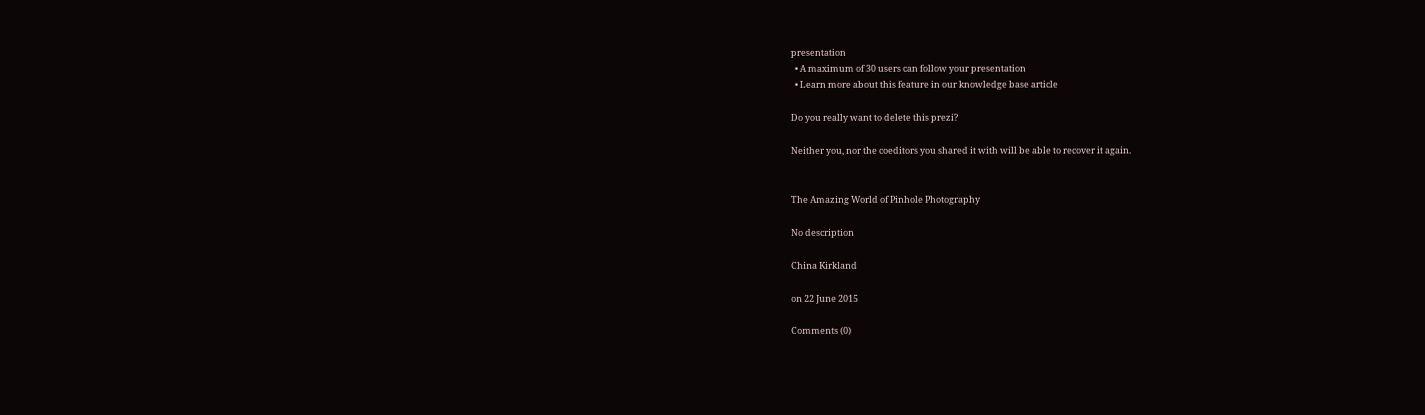presentation
  • A maximum of 30 users can follow your presentation
  • Learn more about this feature in our knowledge base article

Do you really want to delete this prezi?

Neither you, nor the coeditors you shared it with will be able to recover it again.


The Amazing World of Pinhole Photography

No description

China Kirkland

on 22 June 2015

Comments (0)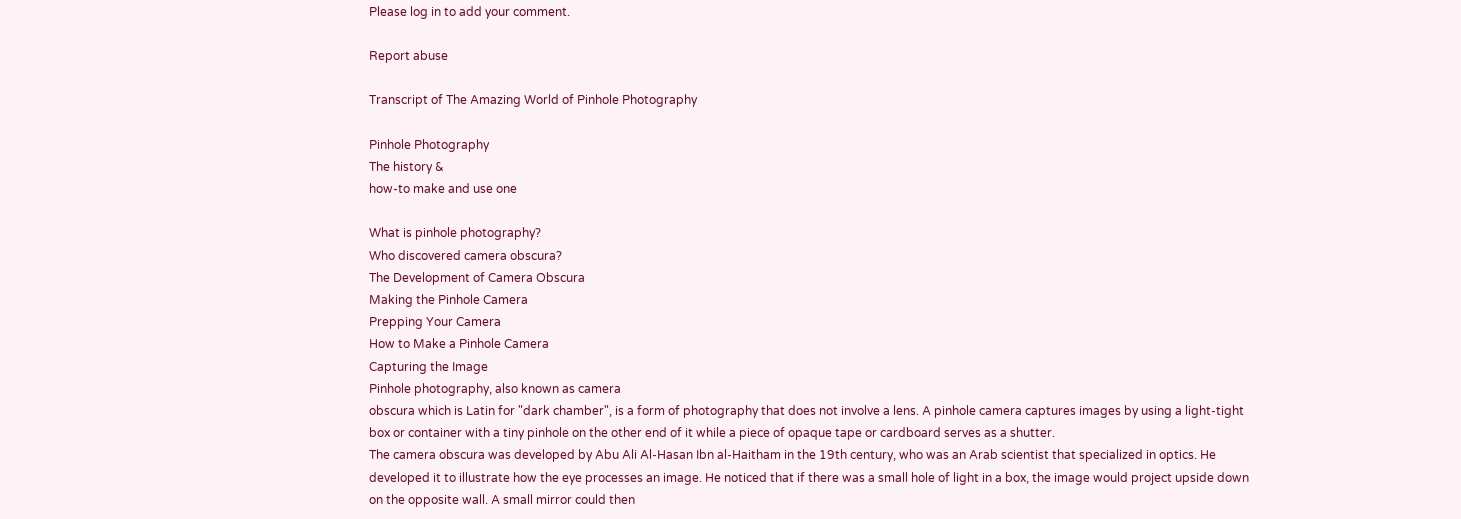Please log in to add your comment.

Report abuse

Transcript of The Amazing World of Pinhole Photography

Pinhole Photography
The history &
how-to make and use one

What is pinhole photography?
Who discovered camera obscura?
The Development of Camera Obscura
Making the Pinhole Camera
Prepping Your Camera
How to Make a Pinhole Camera
Capturing the Image
Pinhole photography, also known as camera
obscura which is Latin for "dark chamber", is a form of photography that does not involve a lens. A pinhole camera captures images by using a light-tight box or container with a tiny pinhole on the other end of it while a piece of opaque tape or cardboard serves as a shutter.
The camera obscura was developed by Abu Ali Al-Hasan Ibn al-Haitham in the 19th century, who was an Arab scientist that specialized in optics. He developed it to illustrate how the eye processes an image. He noticed that if there was a small hole of light in a box, the image would project upside down on the opposite wall. A small mirror could then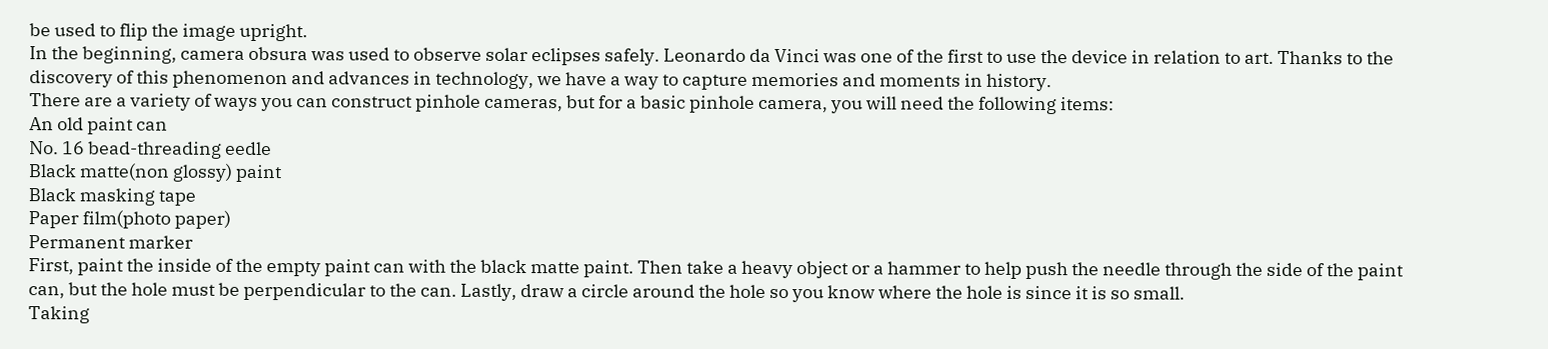be used to flip the image upright.
In the beginning, camera obsura was used to observe solar eclipses safely. Leonardo da Vinci was one of the first to use the device in relation to art. Thanks to the discovery of this phenomenon and advances in technology, we have a way to capture memories and moments in history.
There are a variety of ways you can construct pinhole cameras, but for a basic pinhole camera, you will need the following items:
An old paint can
No. 16 bead-threading eedle
Black matte(non glossy) paint
Black masking tape
Paper film(photo paper)
Permanent marker
First, paint the inside of the empty paint can with the black matte paint. Then take a heavy object or a hammer to help push the needle through the side of the paint can, but the hole must be perpendicular to the can. Lastly, draw a circle around the hole so you know where the hole is since it is so small.
Taking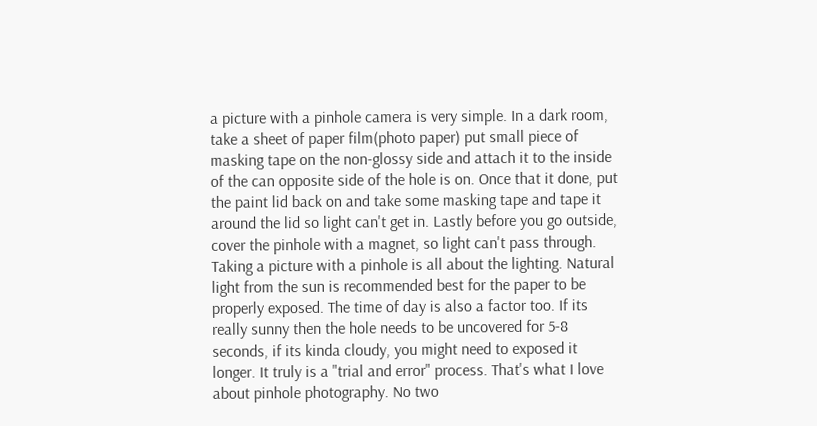a picture with a pinhole camera is very simple. In a dark room, take a sheet of paper film(photo paper) put small piece of masking tape on the non-glossy side and attach it to the inside of the can opposite side of the hole is on. Once that it done, put the paint lid back on and take some masking tape and tape it around the lid so light can't get in. Lastly before you go outside, cover the pinhole with a magnet, so light can't pass through.
Taking a picture with a pinhole is all about the lighting. Natural light from the sun is recommended best for the paper to be properly exposed. The time of day is also a factor too. If its really sunny then the hole needs to be uncovered for 5-8 seconds, if its kinda cloudy, you might need to exposed it longer. It truly is a "trial and error" process. That's what I love about pinhole photography. No two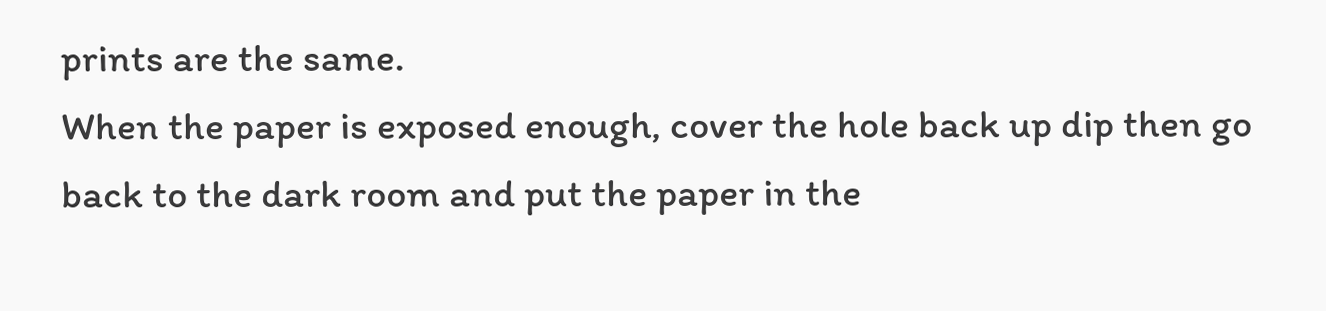prints are the same.
When the paper is exposed enough, cover the hole back up dip then go back to the dark room and put the paper in the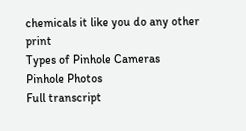chemicals it like you do any other print
Types of Pinhole Cameras
Pinhole Photos
Full transcript